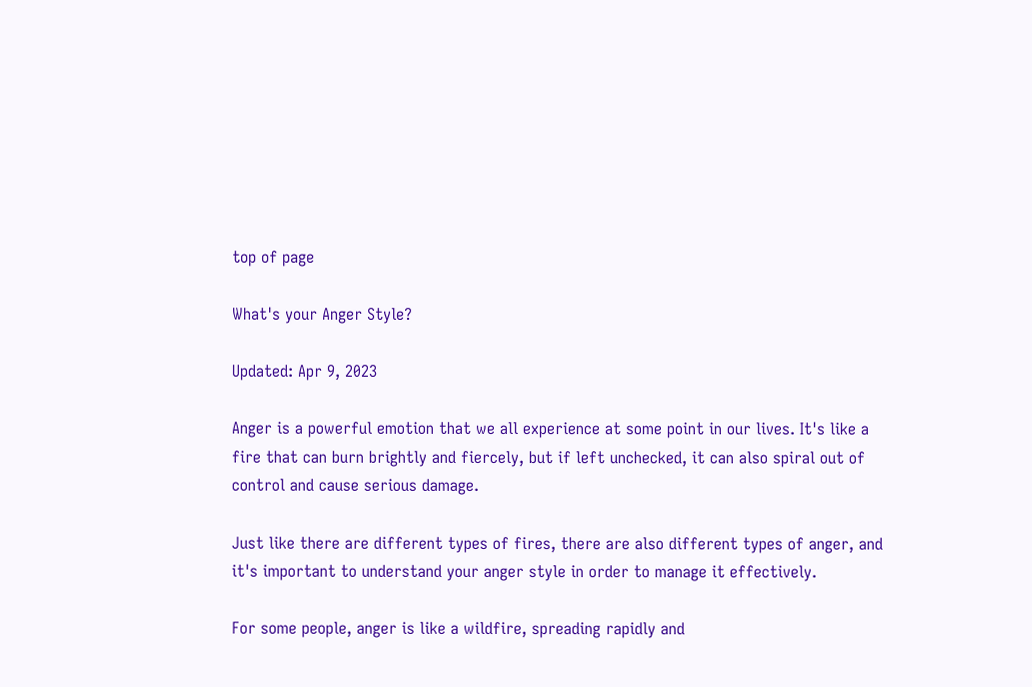top of page

What's your Anger Style?

Updated: Apr 9, 2023

Anger is a powerful emotion that we all experience at some point in our lives. It's like a fire that can burn brightly and fiercely, but if left unchecked, it can also spiral out of control and cause serious damage.

Just like there are different types of fires, there are also different types of anger, and it's important to understand your anger style in order to manage it effectively.

For some people, anger is like a wildfire, spreading rapidly and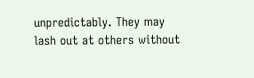unpredictably. They may lash out at others without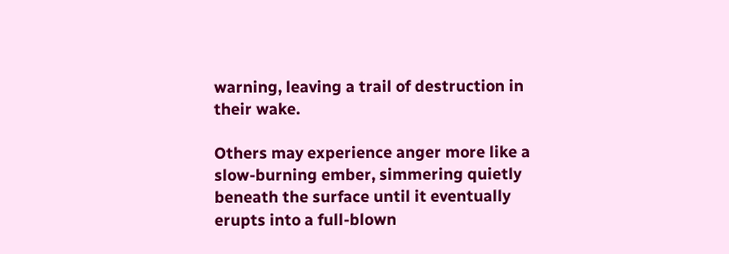warning, leaving a trail of destruction in their wake.

Others may experience anger more like a slow-burning ember, simmering quietly beneath the surface until it eventually erupts into a full-blown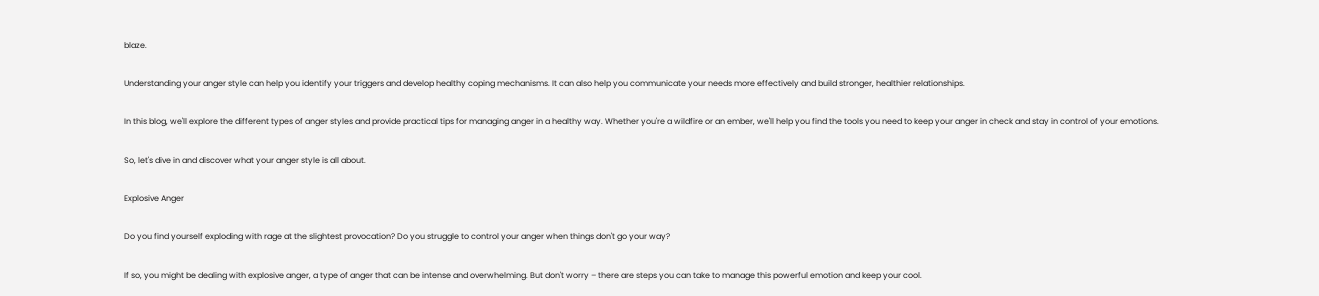blaze.

Understanding your anger style can help you identify your triggers and develop healthy coping mechanisms. It can also help you communicate your needs more effectively and build stronger, healthier relationships.

In this blog, we'll explore the different types of anger styles and provide practical tips for managing anger in a healthy way. Whether you're a wildfire or an ember, we'll help you find the tools you need to keep your anger in check and stay in control of your emotions.

So, let's dive in and discover what your anger style is all about.

Explosive Anger

Do you find yourself exploding with rage at the slightest provocation? Do you struggle to control your anger when things don't go your way?

If so, you might be dealing with explosive anger, a type of anger that can be intense and overwhelming. But don't worry – there are steps you can take to manage this powerful emotion and keep your cool.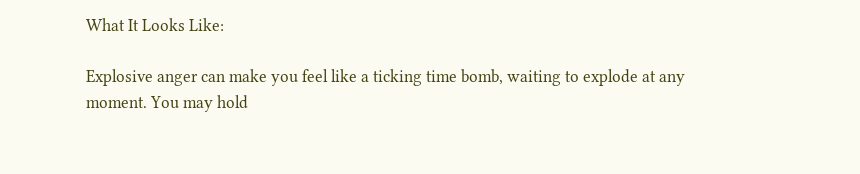What It Looks Like:

Explosive anger can make you feel like a ticking time bomb, waiting to explode at any moment. You may hold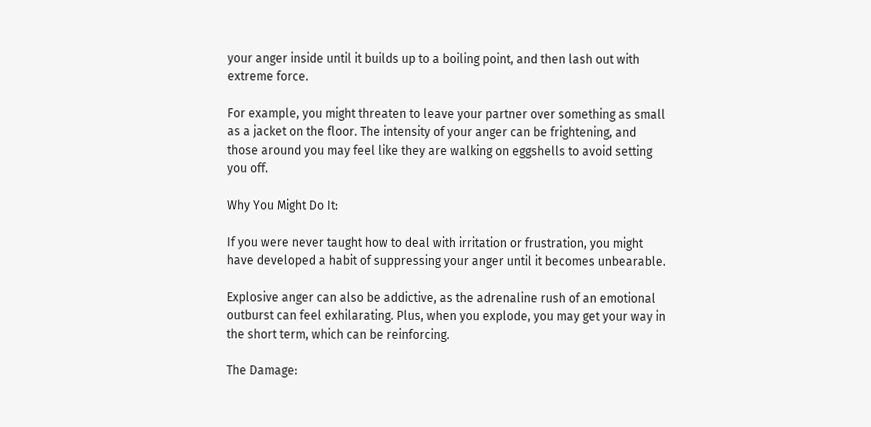your anger inside until it builds up to a boiling point, and then lash out with extreme force.

For example, you might threaten to leave your partner over something as small as a jacket on the floor. The intensity of your anger can be frightening, and those around you may feel like they are walking on eggshells to avoid setting you off.

Why You Might Do It:

If you were never taught how to deal with irritation or frustration, you might have developed a habit of suppressing your anger until it becomes unbearable.

Explosive anger can also be addictive, as the adrenaline rush of an emotional outburst can feel exhilarating. Plus, when you explode, you may get your way in the short term, which can be reinforcing.

The Damage: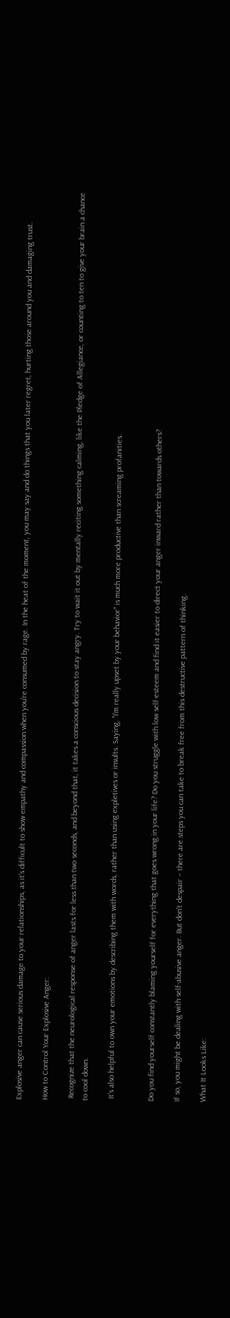Explosive anger can cause serious damage to your relationships, as it's difficult to show empathy and compassion when you're consumed by rage. In the heat of the moment, you may say and do things that you later regret, hurting those around you and damaging trust.

How to Control Your Explosive Anger:

 Recognize that the neurological response of anger lasts for less than two seconds, and beyond that, it takes a conscious decision to stay angry. Try to wait it out by mentally reciting something calming, like the Pledge of Allegiance, or counting to ten to give your brain a chance to cool down.

 It's also helpful to own your emotions by describing them with words, rather than using expletives or insults. Saying, "I'm really upset by your behavior" is much more productive than screaming profanities.


Do you find yourself constantly blaming yourself for everything that goes wrong in your life? Do you struggle with low self-esteem and find it easier to direct your anger inward rather than towards others?

If so, you might be dealing with self-abusive anger. But don't despair – there are steps you can take to break free from this destructive pattern of thinking.

What It Looks Like: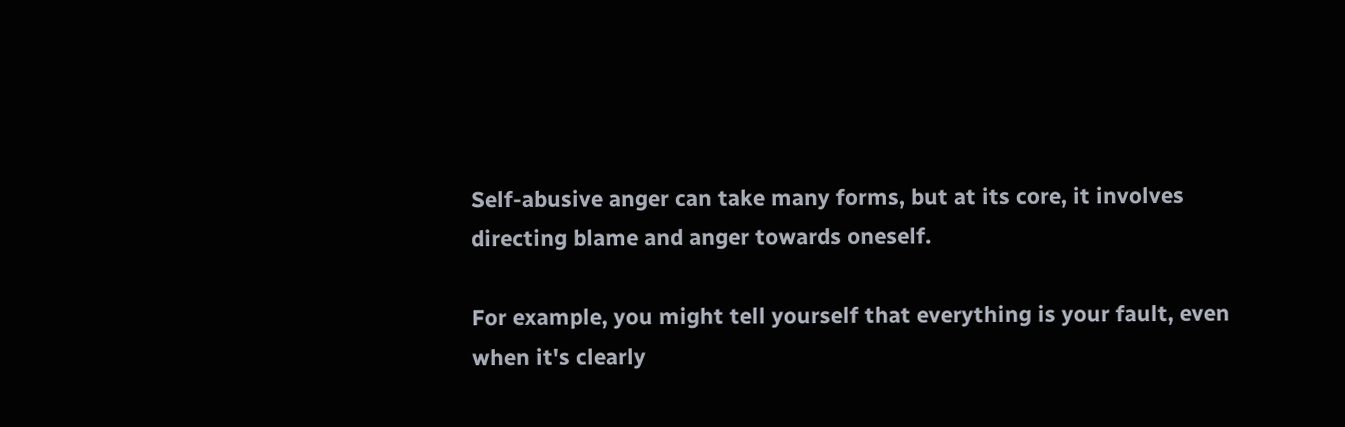Self-abusive anger can take many forms, but at its core, it involves directing blame and anger towards oneself.

For example, you might tell yourself that everything is your fault, even when it's clearly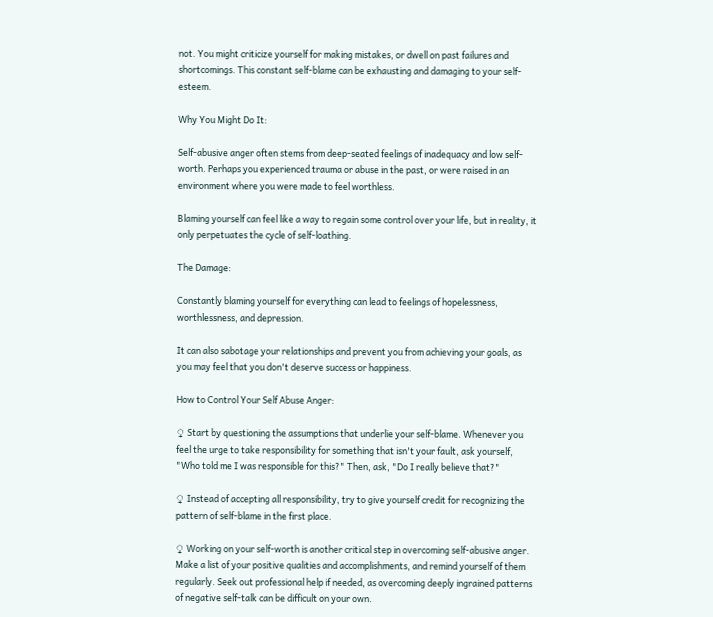not. You might criticize yourself for making mistakes, or dwell on past failures and shortcomings. This constant self-blame can be exhausting and damaging to your self-esteem.

Why You Might Do It:

Self-abusive anger often stems from deep-seated feelings of inadequacy and low self-worth. Perhaps you experienced trauma or abuse in the past, or were raised in an environment where you were made to feel worthless.

Blaming yourself can feel like a way to regain some control over your life, but in reality, it only perpetuates the cycle of self-loathing.

The Damage:

Constantly blaming yourself for everything can lead to feelings of hopelessness, worthlessness, and depression.

It can also sabotage your relationships and prevent you from achieving your goals, as you may feel that you don't deserve success or happiness.

How to Control Your Self Abuse Anger:

♀ Start by questioning the assumptions that underlie your self-blame. Whenever you feel the urge to take responsibility for something that isn't your fault, ask yourself, "Who told me I was responsible for this?" Then, ask, "Do I really believe that?"

♀ Instead of accepting all responsibility, try to give yourself credit for recognizing the pattern of self-blame in the first place.

♀ Working on your self-worth is another critical step in overcoming self-abusive anger. Make a list of your positive qualities and accomplishments, and remind yourself of them regularly. Seek out professional help if needed, as overcoming deeply ingrained patterns of negative self-talk can be difficult on your own.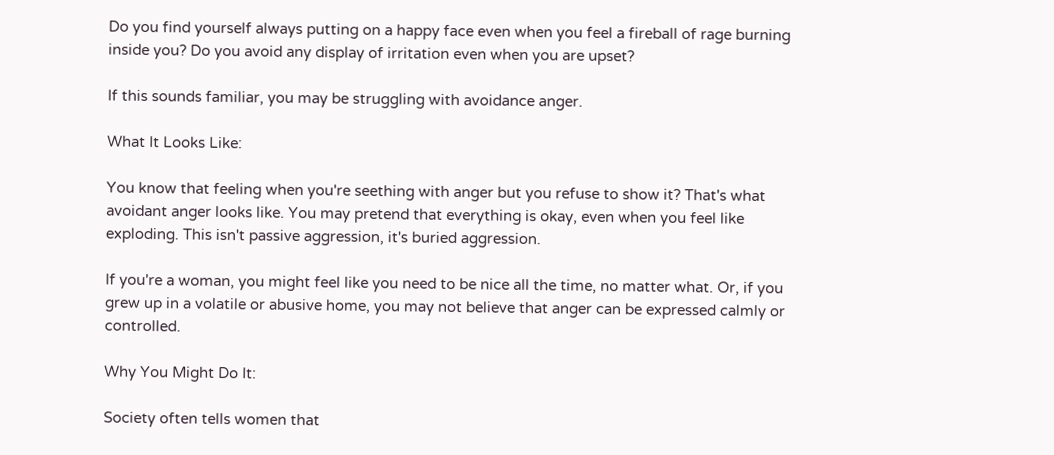Do you find yourself always putting on a happy face even when you feel a fireball of rage burning inside you? Do you avoid any display of irritation even when you are upset?

If this sounds familiar, you may be struggling with avoidance anger.

What It Looks Like:

You know that feeling when you're seething with anger but you refuse to show it? That's what avoidant anger looks like. You may pretend that everything is okay, even when you feel like exploding. This isn't passive aggression, it's buried aggression.

If you're a woman, you might feel like you need to be nice all the time, no matter what. Or, if you grew up in a volatile or abusive home, you may not believe that anger can be expressed calmly or controlled.

Why You Might Do It:

Society often tells women that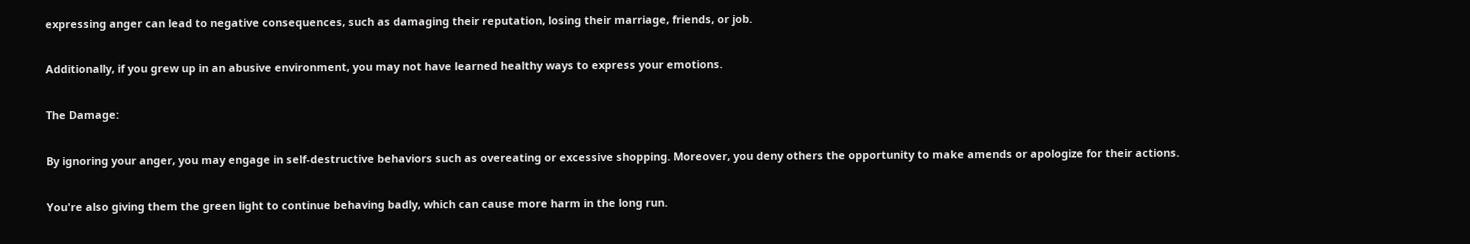expressing anger can lead to negative consequences, such as damaging their reputation, losing their marriage, friends, or job.

Additionally, if you grew up in an abusive environment, you may not have learned healthy ways to express your emotions.

The Damage:

By ignoring your anger, you may engage in self-destructive behaviors such as overeating or excessive shopping. Moreover, you deny others the opportunity to make amends or apologize for their actions.

You're also giving them the green light to continue behaving badly, which can cause more harm in the long run.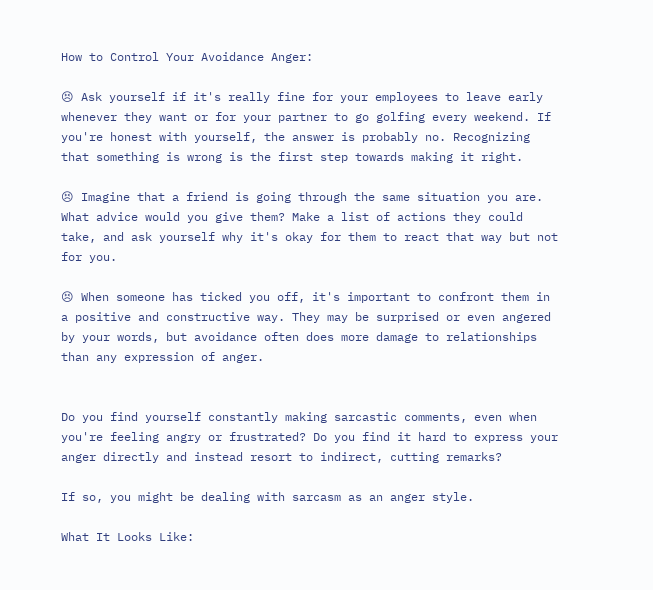How to Control Your Avoidance Anger:

😣 Ask yourself if it's really fine for your employees to leave early whenever they want or for your partner to go golfing every weekend. If you're honest with yourself, the answer is probably no. Recognizing that something is wrong is the first step towards making it right.

😣 Imagine that a friend is going through the same situation you are. What advice would you give them? Make a list of actions they could take, and ask yourself why it's okay for them to react that way but not for you.

😣 When someone has ticked you off, it's important to confront them in a positive and constructive way. They may be surprised or even angered by your words, but avoidance often does more damage to relationships than any expression of anger.


Do you find yourself constantly making sarcastic comments, even when you're feeling angry or frustrated? Do you find it hard to express your anger directly and instead resort to indirect, cutting remarks?

If so, you might be dealing with sarcasm as an anger style.

What It Looks Like: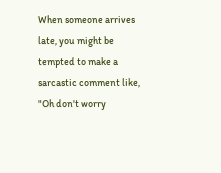When someone arrives late, you might be tempted to make a sarcastic comment like, "Oh don't worry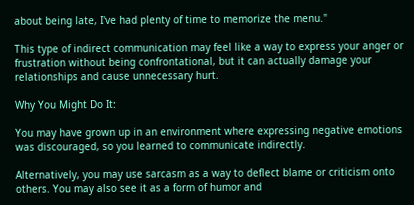about being late, I've had plenty of time to memorize the menu."

This type of indirect communication may feel like a way to express your anger or frustration without being confrontational, but it can actually damage your relationships and cause unnecessary hurt.

Why You Might Do It:

You may have grown up in an environment where expressing negative emotions was discouraged, so you learned to communicate indirectly.

Alternatively, you may use sarcasm as a way to deflect blame or criticism onto others. You may also see it as a form of humor and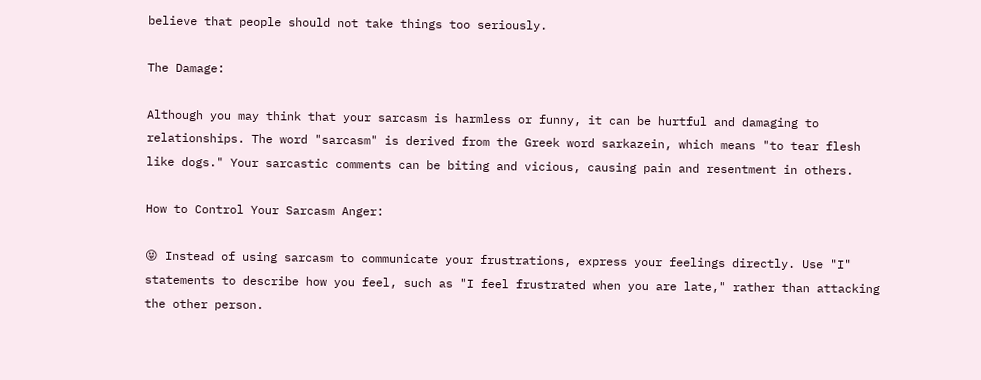believe that people should not take things too seriously.

The Damage:

Although you may think that your sarcasm is harmless or funny, it can be hurtful and damaging to relationships. The word "sarcasm" is derived from the Greek word sarkazein, which means "to tear flesh like dogs." Your sarcastic comments can be biting and vicious, causing pain and resentment in others.

How to Control Your Sarcasm Anger:

😝 Instead of using sarcasm to communicate your frustrations, express your feelings directly. Use "I" statements to describe how you feel, such as "I feel frustrated when you are late," rather than attacking the other person.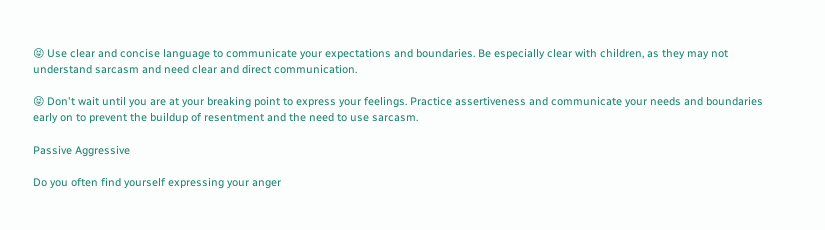😝 Use clear and concise language to communicate your expectations and boundaries. Be especially clear with children, as they may not understand sarcasm and need clear and direct communication.

😝 Don't wait until you are at your breaking point to express your feelings. Practice assertiveness and communicate your needs and boundaries early on to prevent the buildup of resentment and the need to use sarcasm.

Passive Aggressive

Do you often find yourself expressing your anger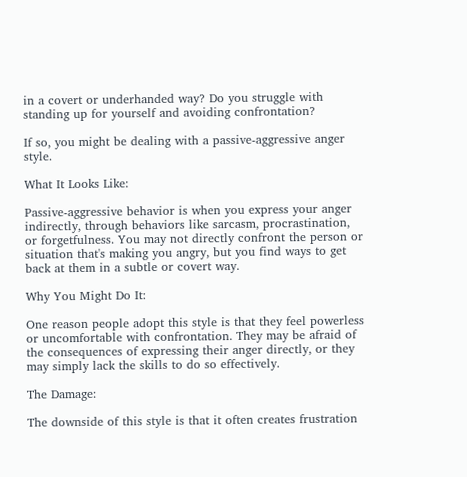in a covert or underhanded way? Do you struggle with standing up for yourself and avoiding confrontation?

If so, you might be dealing with a passive-aggressive anger style.

What It Looks Like:

Passive-aggressive behavior is when you express your anger indirectly, through behaviors like sarcasm, procrastination, or forgetfulness. You may not directly confront the person or situation that's making you angry, but you find ways to get back at them in a subtle or covert way.

Why You Might Do It:

One reason people adopt this style is that they feel powerless or uncomfortable with confrontation. They may be afraid of the consequences of expressing their anger directly, or they may simply lack the skills to do so effectively.

The Damage:

The downside of this style is that it often creates frustration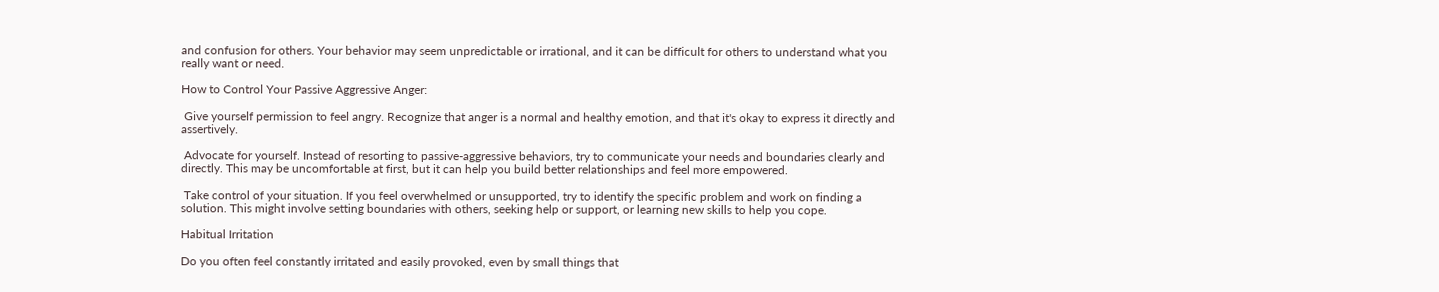and confusion for others. Your behavior may seem unpredictable or irrational, and it can be difficult for others to understand what you really want or need.

How to Control Your Passive Aggressive Anger:

 Give yourself permission to feel angry. Recognize that anger is a normal and healthy emotion, and that it's okay to express it directly and assertively.

 Advocate for yourself. Instead of resorting to passive-aggressive behaviors, try to communicate your needs and boundaries clearly and directly. This may be uncomfortable at first, but it can help you build better relationships and feel more empowered.

 Take control of your situation. If you feel overwhelmed or unsupported, try to identify the specific problem and work on finding a solution. This might involve setting boundaries with others, seeking help or support, or learning new skills to help you cope.

Habitual Irritation

Do you often feel constantly irritated and easily provoked, even by small things that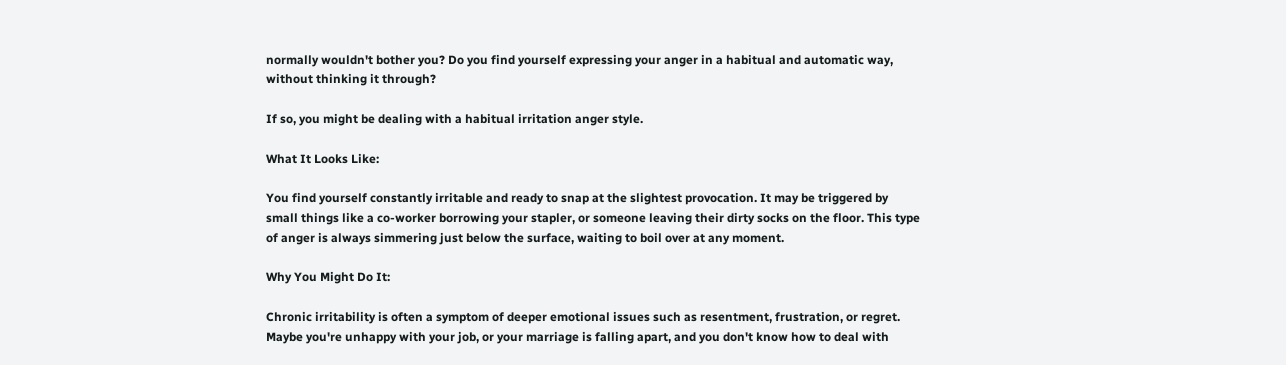normally wouldn't bother you? Do you find yourself expressing your anger in a habitual and automatic way, without thinking it through?

If so, you might be dealing with a habitual irritation anger style.

What It Looks Like:

You find yourself constantly irritable and ready to snap at the slightest provocation. It may be triggered by small things like a co-worker borrowing your stapler, or someone leaving their dirty socks on the floor. This type of anger is always simmering just below the surface, waiting to boil over at any moment.

Why You Might Do It:

Chronic irritability is often a symptom of deeper emotional issues such as resentment, frustration, or regret. Maybe you're unhappy with your job, or your marriage is falling apart, and you don't know how to deal with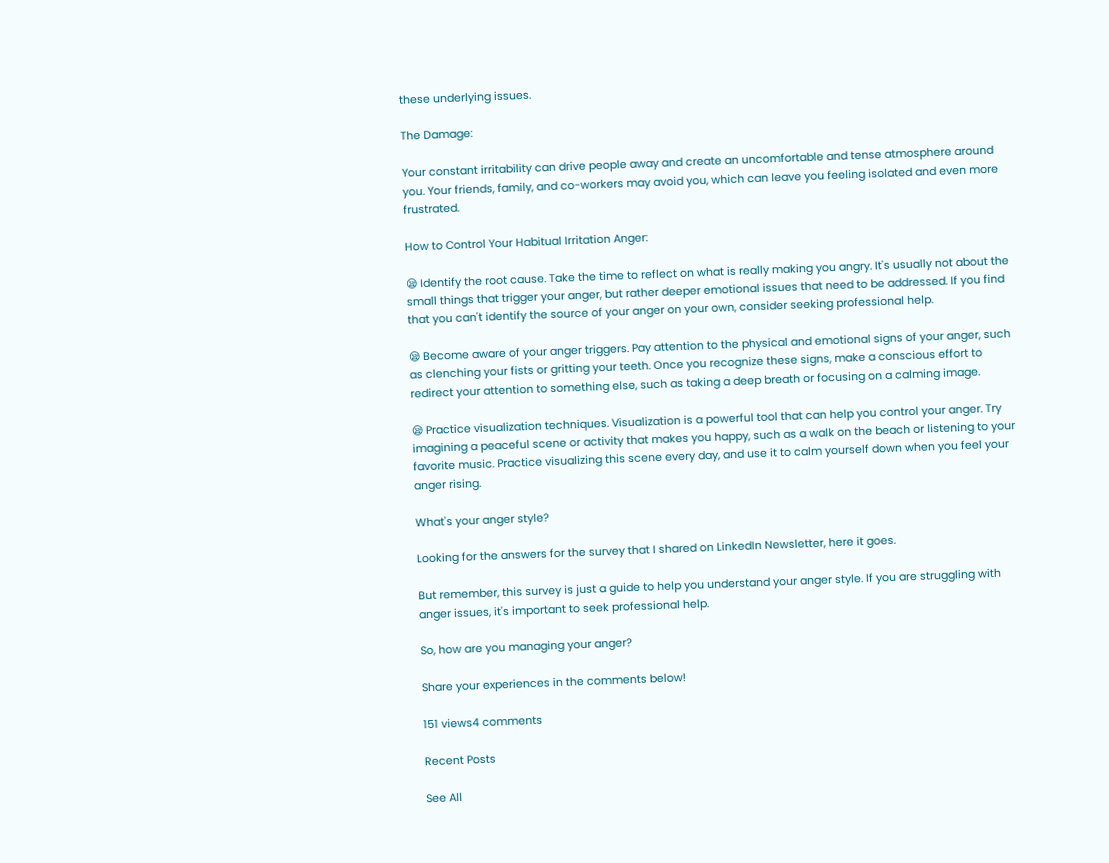these underlying issues.

The Damage:

Your constant irritability can drive people away and create an uncomfortable and tense atmosphere around you. Your friends, family, and co-workers may avoid you, which can leave you feeling isolated and even more frustrated.

How to Control Your Habitual Irritation Anger:

😪 Identify the root cause. Take the time to reflect on what is really making you angry. It's usually not about the small things that trigger your anger, but rather deeper emotional issues that need to be addressed. If you find that you can't identify the source of your anger on your own, consider seeking professional help.

😪 Become aware of your anger triggers. Pay attention to the physical and emotional signs of your anger, such as clenching your fists or gritting your teeth. Once you recognize these signs, make a conscious effort to redirect your attention to something else, such as taking a deep breath or focusing on a calming image.

😪 Practice visualization techniques. Visualization is a powerful tool that can help you control your anger. Try imagining a peaceful scene or activity that makes you happy, such as a walk on the beach or listening to your favorite music. Practice visualizing this scene every day, and use it to calm yourself down when you feel your anger rising.

What's your anger style?

Looking for the answers for the survey that I shared on LinkedIn Newsletter, here it goes.

But remember, this survey is just a guide to help you understand your anger style. If you are struggling with anger issues, it's important to seek professional help.

So, how are you managing your anger?

Share your experiences in the comments below!

151 views4 comments

Recent Posts

See All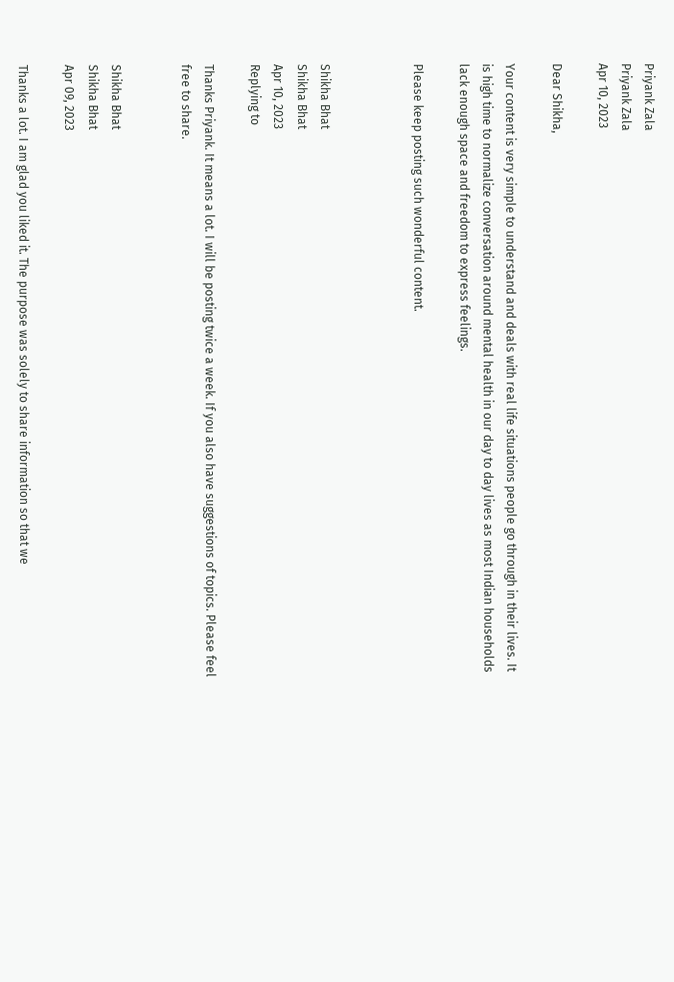Priyank Zala
Priyank Zala
Apr 10, 2023

Dear Shikha,

Your content is very simple to understand and deals with real life situations people go through in their lives. It is high time to normalize conversation around mental health in our day to day lives as most Indian households lack enough space and freedom to express feelings.

Please keep posting such wonderful content.



Shikha Bhat
Shikha Bhat
Apr 10, 2023
Replying to

Thanks Priyank. It means a lot. I will be posting twice a week. If you also have suggestions of topics. Please feel free to share.


Shikha Bhat
Shikha Bhat
Apr 09, 2023

Thanks a lot. I am glad you liked it. The purpose was solely to share information so that we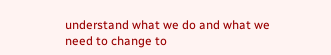understand what we do and what we need to change to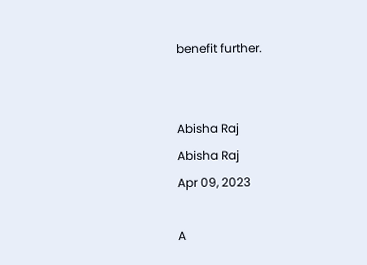benefit further.


Abisha Raj
Abisha Raj
Apr 09, 2023

A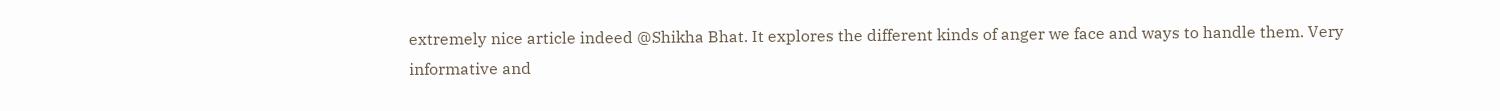extremely nice article indeed @Shikha Bhat. It explores the different kinds of anger we face and ways to handle them. Very informative and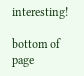interesting!

bottom of page